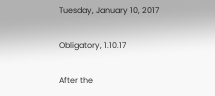Tuesday, January 10, 2017

Obligatory, 1.10.17

After the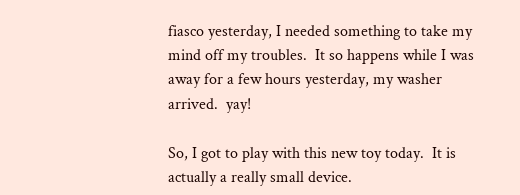fiasco yesterday, I needed something to take my mind off my troubles.  It so happens while I was away for a few hours yesterday, my washer arrived.  yay!

So, I got to play with this new toy today.  It is actually a really small device.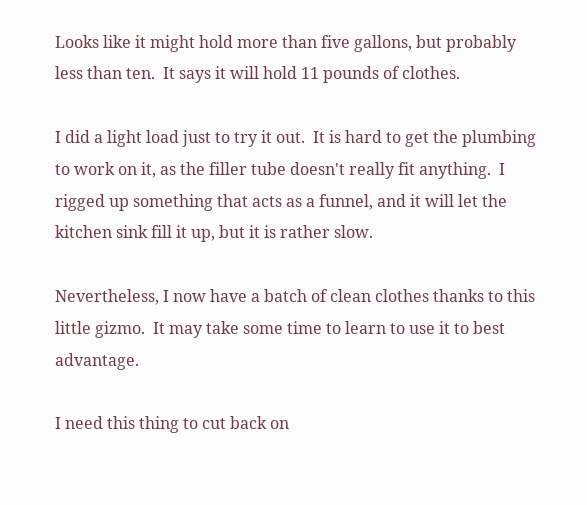Looks like it might hold more than five gallons, but probably less than ten.  It says it will hold 11 pounds of clothes.

I did a light load just to try it out.  It is hard to get the plumbing to work on it, as the filler tube doesn't really fit anything.  I rigged up something that acts as a funnel, and it will let the kitchen sink fill it up, but it is rather slow.

Nevertheless, I now have a batch of clean clothes thanks to this little gizmo.  It may take some time to learn to use it to best advantage.

I need this thing to cut back on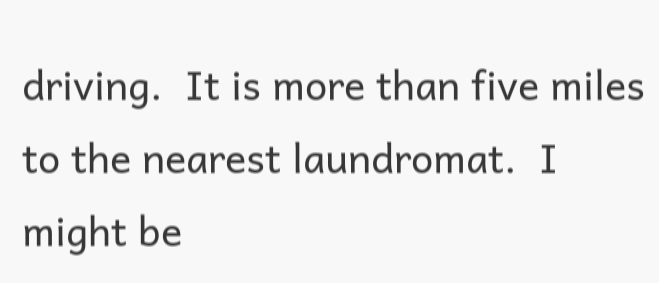driving.  It is more than five miles to the nearest laundromat.  I might be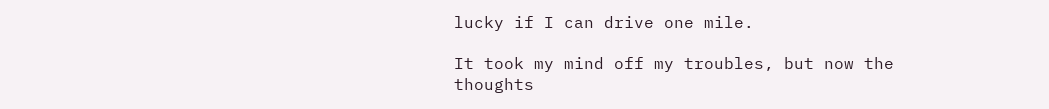lucky if I can drive one mile.

It took my mind off my troubles, but now the thoughts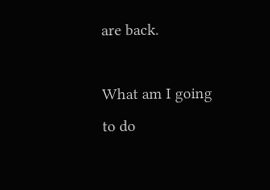are back.

What am I going to do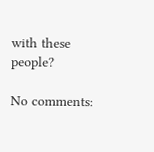with these people?

No comments: